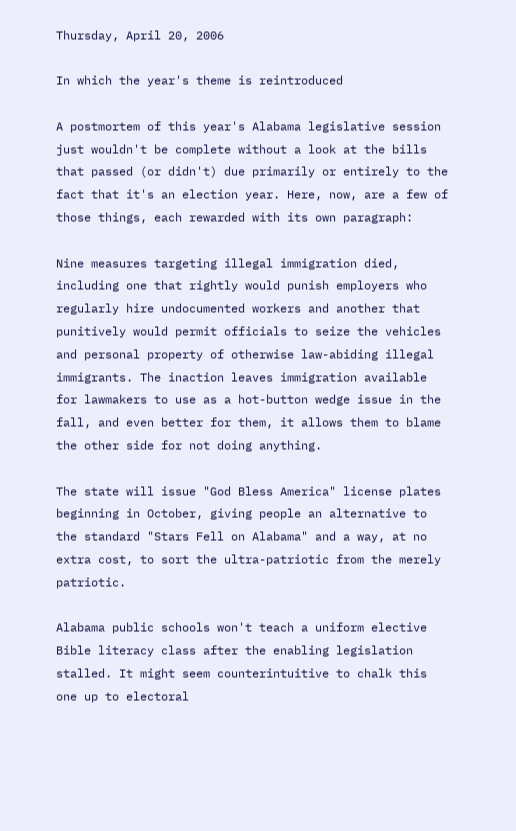Thursday, April 20, 2006

In which the year's theme is reintroduced

A postmortem of this year's Alabama legislative session just wouldn't be complete without a look at the bills that passed (or didn't) due primarily or entirely to the fact that it's an election year. Here, now, are a few of those things, each rewarded with its own paragraph:

Nine measures targeting illegal immigration died, including one that rightly would punish employers who regularly hire undocumented workers and another that punitively would permit officials to seize the vehicles and personal property of otherwise law-abiding illegal immigrants. The inaction leaves immigration available for lawmakers to use as a hot-button wedge issue in the fall, and even better for them, it allows them to blame the other side for not doing anything.

The state will issue "God Bless America" license plates beginning in October, giving people an alternative to the standard "Stars Fell on Alabama" and a way, at no extra cost, to sort the ultra-patriotic from the merely patriotic.

Alabama public schools won't teach a uniform elective Bible literacy class after the enabling legislation stalled. It might seem counterintuitive to chalk this one up to electoral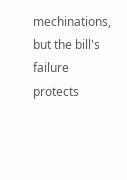mechinations, but the bill's failure protects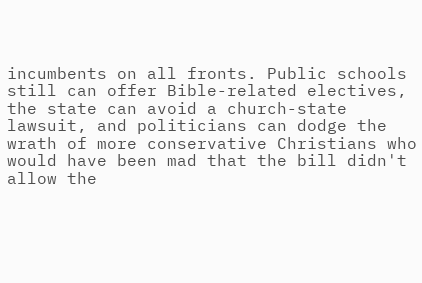incumbents on all fronts. Public schools still can offer Bible-related electives, the state can avoid a church-state lawsuit, and politicians can dodge the wrath of more conservative Christians who would have been mad that the bill didn't allow the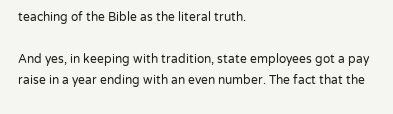teaching of the Bible as the literal truth.

And yes, in keeping with tradition, state employees got a pay raise in a year ending with an even number. The fact that the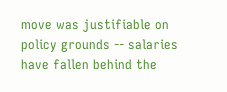move was justifiable on policy grounds -- salaries have fallen behind the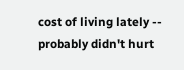cost of living lately -- probably didn't hurt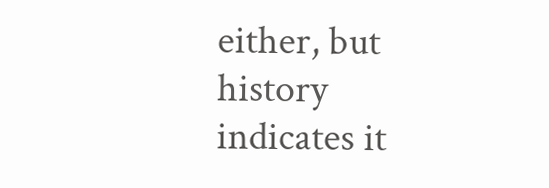either, but history indicates it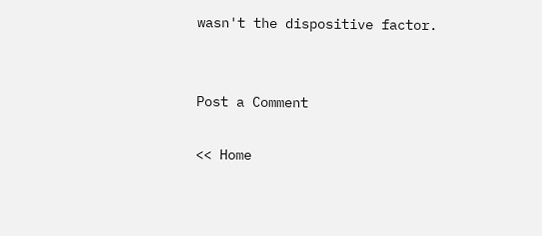wasn't the dispositive factor.


Post a Comment

<< Home